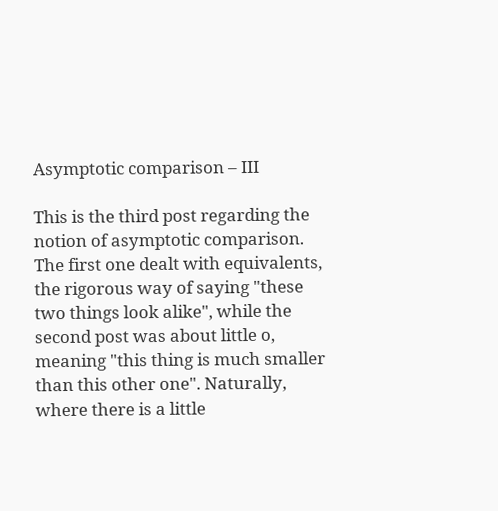Asymptotic comparison – III

This is the third post regarding the notion of asymptotic comparison. The first one dealt with equivalents, the rigorous way of saying "these two things look alike", while the second post was about little o, meaning "this thing is much smaller than this other one". Naturally, where there is a little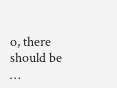o, there should be …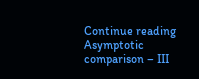Continue reading Asymptotic comparison – III